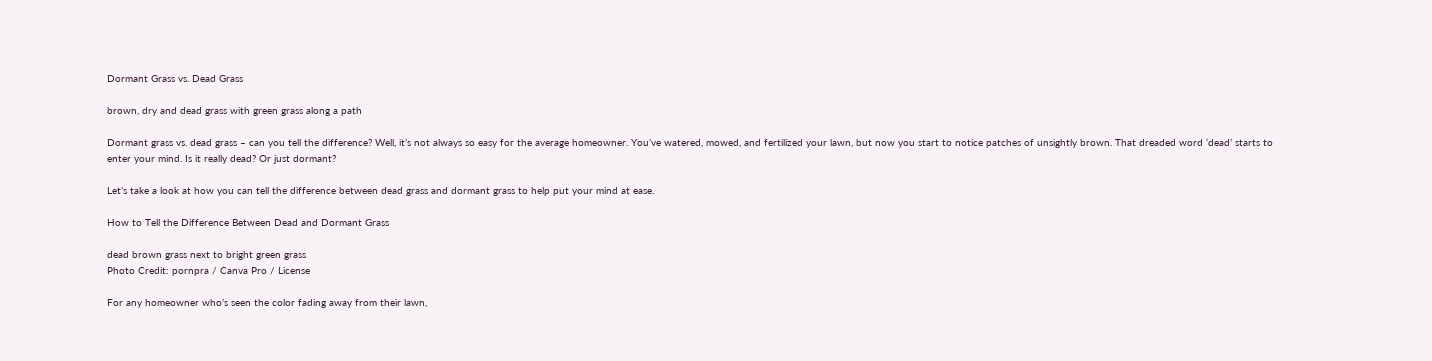Dormant Grass vs. Dead Grass

brown, dry and dead grass with green grass along a path

Dormant grass vs. dead grass – can you tell the difference? Well, it’s not always so easy for the average homeowner. You’ve watered, mowed, and fertilized your lawn, but now you start to notice patches of unsightly brown. That dreaded word ‘dead’ starts to enter your mind. Is it really dead? Or just dormant?

Let’s take a look at how you can tell the difference between dead grass and dormant grass to help put your mind at ease.

How to Tell the Difference Between Dead and Dormant Grass

dead brown grass next to bright green grass
Photo Credit: pornpra / Canva Pro / License

For any homeowner who’s seen the color fading away from their lawn,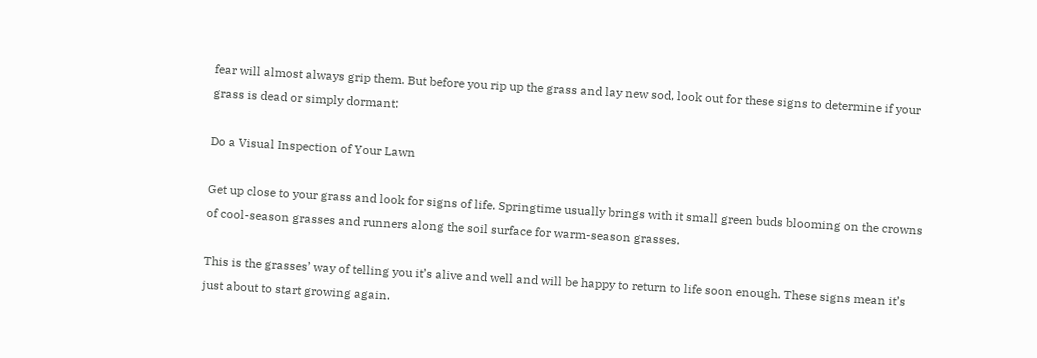fear will almost always grip them. But before you rip up the grass and lay new sod, look out for these signs to determine if your grass is dead or simply dormant:

Do a Visual Inspection of Your Lawn

Get up close to your grass and look for signs of life. Springtime usually brings with it small green buds blooming on the crowns of cool-season grasses and runners along the soil surface for warm-season grasses.

This is the grasses’ way of telling you it’s alive and well and will be happy to return to life soon enough. These signs mean it’s just about to start growing again.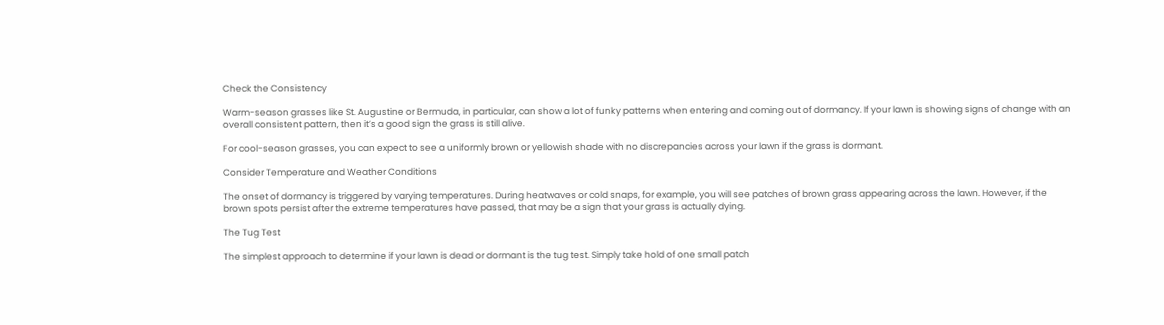Check the Consistency

Warm-season grasses like St. Augustine or Bermuda, in particular, can show a lot of funky patterns when entering and coming out of dormancy. If your lawn is showing signs of change with an overall consistent pattern, then it’s a good sign the grass is still alive.

For cool-season grasses, you can expect to see a uniformly brown or yellowish shade with no discrepancies across your lawn if the grass is dormant.

Consider Temperature and Weather Conditions

The onset of dormancy is triggered by varying temperatures. During heatwaves or cold snaps, for example, you will see patches of brown grass appearing across the lawn. However, if the brown spots persist after the extreme temperatures have passed, that may be a sign that your grass is actually dying.

The Tug Test

The simplest approach to determine if your lawn is dead or dormant is the tug test. Simply take hold of one small patch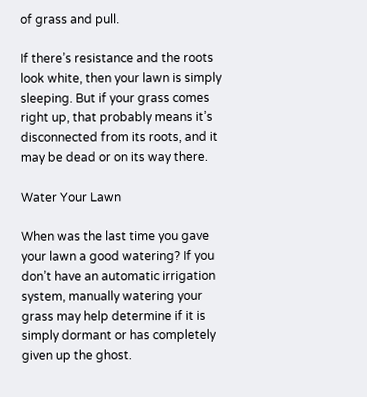of grass and pull.

If there’s resistance and the roots look white, then your lawn is simply sleeping. But if your grass comes right up, that probably means it’s disconnected from its roots, and it may be dead or on its way there.

Water Your Lawn

When was the last time you gave your lawn a good watering? If you don’t have an automatic irrigation system, manually watering your grass may help determine if it is simply dormant or has completely given up the ghost.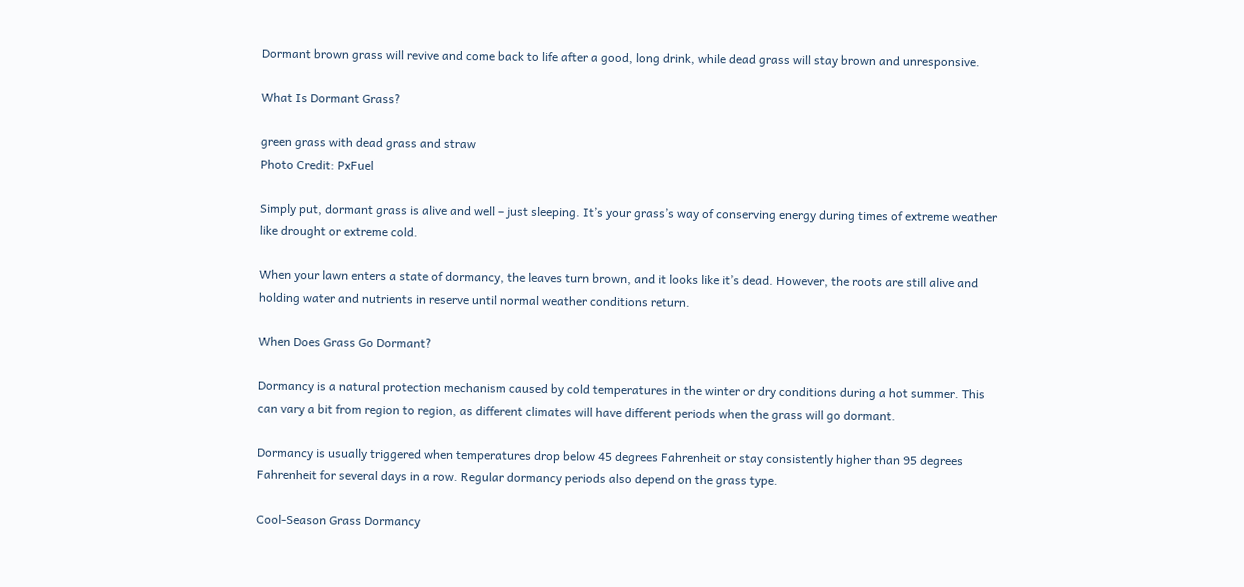Dormant brown grass will revive and come back to life after a good, long drink, while dead grass will stay brown and unresponsive.

What Is Dormant Grass?

green grass with dead grass and straw
Photo Credit: PxFuel

Simply put, dormant grass is alive and well – just sleeping. It’s your grass’s way of conserving energy during times of extreme weather like drought or extreme cold.

When your lawn enters a state of dormancy, the leaves turn brown, and it looks like it’s dead. However, the roots are still alive and holding water and nutrients in reserve until normal weather conditions return.

When Does Grass Go Dormant?

Dormancy is a natural protection mechanism caused by cold temperatures in the winter or dry conditions during a hot summer. This can vary a bit from region to region, as different climates will have different periods when the grass will go dormant.

Dormancy is usually triggered when temperatures drop below 45 degrees Fahrenheit or stay consistently higher than 95 degrees Fahrenheit for several days in a row. Regular dormancy periods also depend on the grass type.

Cool-Season Grass Dormancy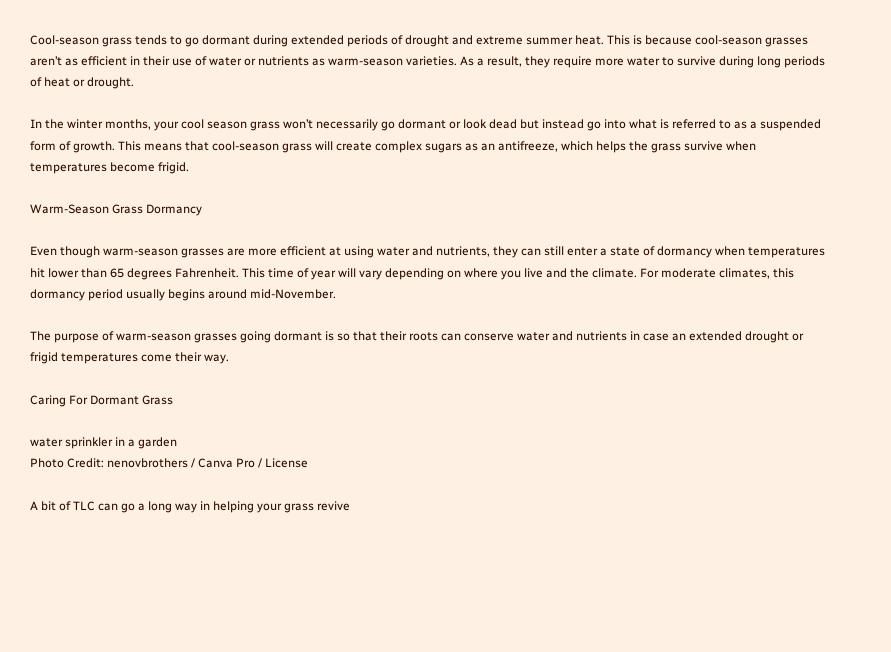Cool-season grass tends to go dormant during extended periods of drought and extreme summer heat. This is because cool-season grasses aren’t as efficient in their use of water or nutrients as warm-season varieties. As a result, they require more water to survive during long periods of heat or drought.

In the winter months, your cool season grass won’t necessarily go dormant or look dead but instead go into what is referred to as a suspended form of growth. This means that cool-season grass will create complex sugars as an antifreeze, which helps the grass survive when temperatures become frigid.

Warm-Season Grass Dormancy

Even though warm-season grasses are more efficient at using water and nutrients, they can still enter a state of dormancy when temperatures hit lower than 65 degrees Fahrenheit. This time of year will vary depending on where you live and the climate. For moderate climates, this dormancy period usually begins around mid-November.

The purpose of warm-season grasses going dormant is so that their roots can conserve water and nutrients in case an extended drought or frigid temperatures come their way.

Caring For Dormant Grass

water sprinkler in a garden
Photo Credit: nenovbrothers / Canva Pro / License

A bit of TLC can go a long way in helping your grass revive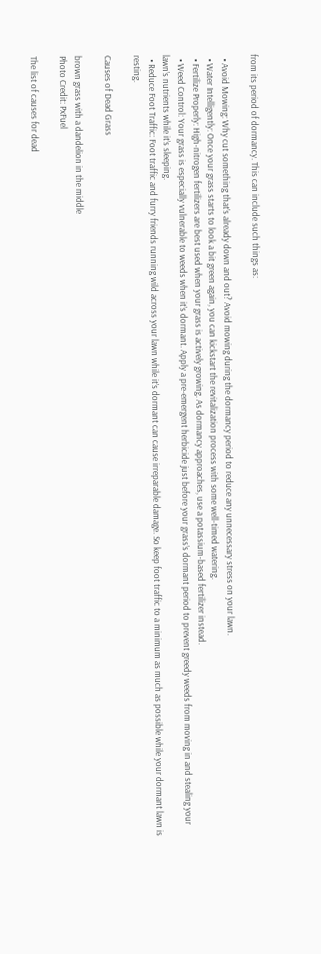from its period of dormancy. This can include such things as:

  • Avoid Mowing: Why cut something that’s already down and out? Avoid mowing during the dormancy period to reduce any unnecessary stress on your lawn.
  • Water Intelligently: Once your grass starts to look a bit green again, you can kickstart the revitalization process with some well-timed watering.
  • Fertilize Properly: High-nitrogen fertilizers are best used when your grass is actively growing. As dormancy approaches, use a potassium-based fertilizer instead.
  • Weed Control: Your grass is especially vulnerable to weeds when it’s dormant. Apply a pre-emergent herbicide just before your grass’s dormant period to prevent greedy weeds from moving in and stealing your lawn’s nutrients while it’s sleeping.
  • Reduce Foot Traffic: Foot traffic and furry friends running wild across your lawn while it’s dormant can cause irreparable damage. So keep foot traffic to a minimum as much as possible while your dormant lawn is resting.

Causes of Dead Grass

brown grass with a dandelion in the middle
Photo Credit: PxFuel

The list of causes for dead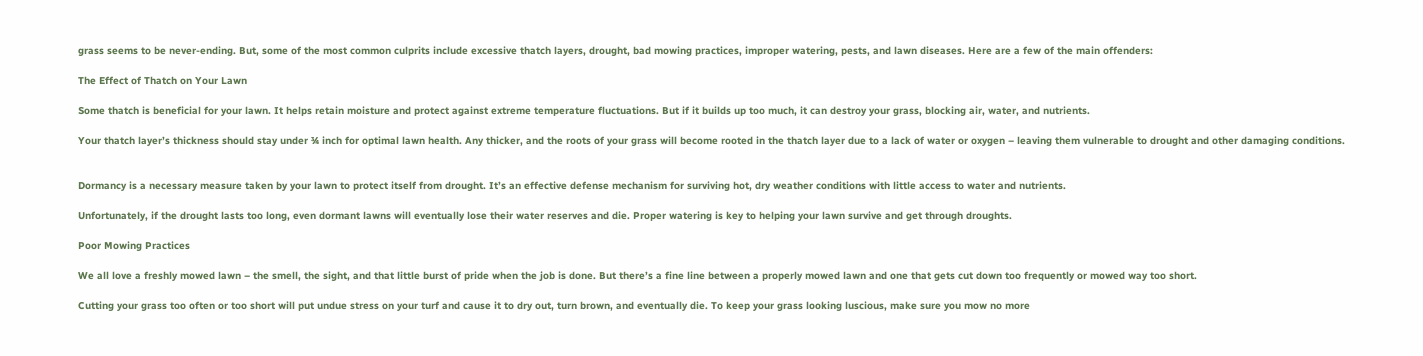grass seems to be never-ending. But, some of the most common culprits include excessive thatch layers, drought, bad mowing practices, improper watering, pests, and lawn diseases. Here are a few of the main offenders:

The Effect of Thatch on Your Lawn

Some thatch is beneficial for your lawn. It helps retain moisture and protect against extreme temperature fluctuations. But if it builds up too much, it can destroy your grass, blocking air, water, and nutrients.

Your thatch layer’s thickness should stay under ¾ inch for optimal lawn health. Any thicker, and the roots of your grass will become rooted in the thatch layer due to a lack of water or oxygen – leaving them vulnerable to drought and other damaging conditions.


Dormancy is a necessary measure taken by your lawn to protect itself from drought. It’s an effective defense mechanism for surviving hot, dry weather conditions with little access to water and nutrients.

Unfortunately, if the drought lasts too long, even dormant lawns will eventually lose their water reserves and die. Proper watering is key to helping your lawn survive and get through droughts.

Poor Mowing Practices

We all love a freshly mowed lawn – the smell, the sight, and that little burst of pride when the job is done. But there’s a fine line between a properly mowed lawn and one that gets cut down too frequently or mowed way too short.

Cutting your grass too often or too short will put undue stress on your turf and cause it to dry out, turn brown, and eventually die. To keep your grass looking luscious, make sure you mow no more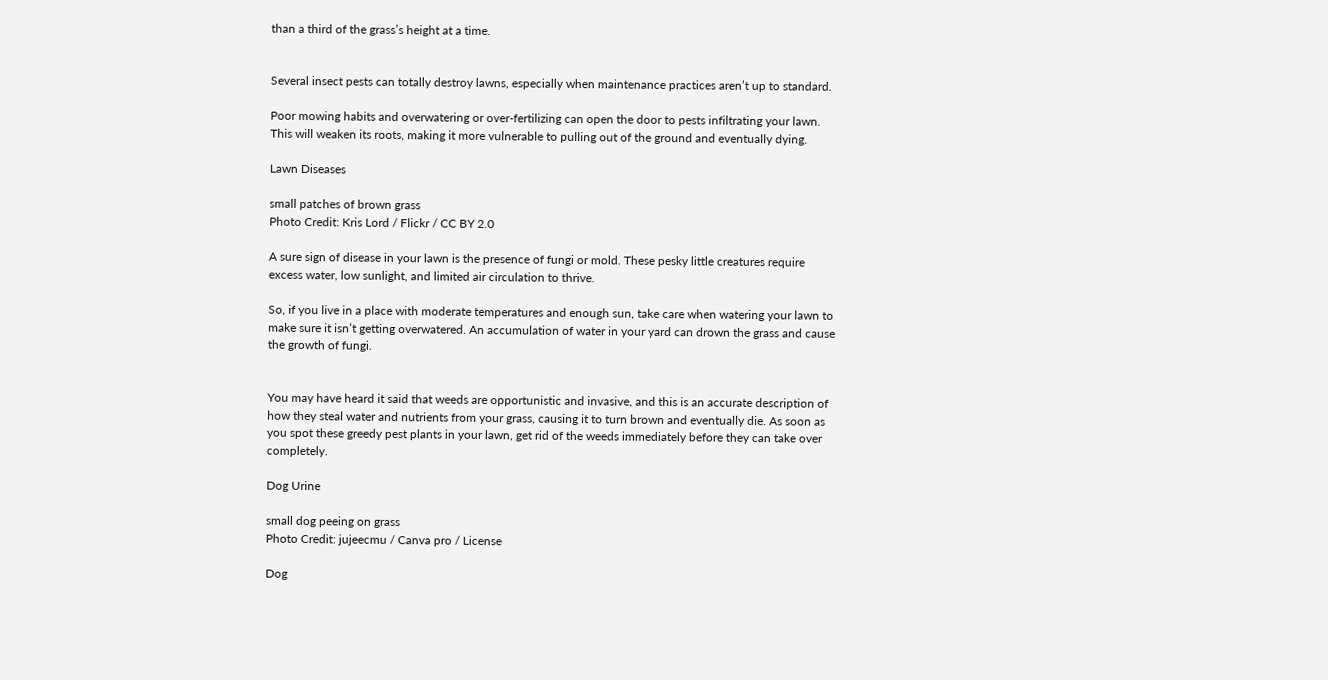than a third of the grass’s height at a time.


Several insect pests can totally destroy lawns, especially when maintenance practices aren’t up to standard.

Poor mowing habits and overwatering or over-fertilizing can open the door to pests infiltrating your lawn. This will weaken its roots, making it more vulnerable to pulling out of the ground and eventually dying.

Lawn Diseases

small patches of brown grass
Photo Credit: Kris Lord / Flickr / CC BY 2.0

A sure sign of disease in your lawn is the presence of fungi or mold. These pesky little creatures require excess water, low sunlight, and limited air circulation to thrive.

So, if you live in a place with moderate temperatures and enough sun, take care when watering your lawn to make sure it isn’t getting overwatered. An accumulation of water in your yard can drown the grass and cause the growth of fungi.


You may have heard it said that weeds are opportunistic and invasive, and this is an accurate description of how they steal water and nutrients from your grass, causing it to turn brown and eventually die. As soon as you spot these greedy pest plants in your lawn, get rid of the weeds immediately before they can take over completely.

Dog Urine

small dog peeing on grass
Photo Credit: jujeecmu / Canva pro / License

Dog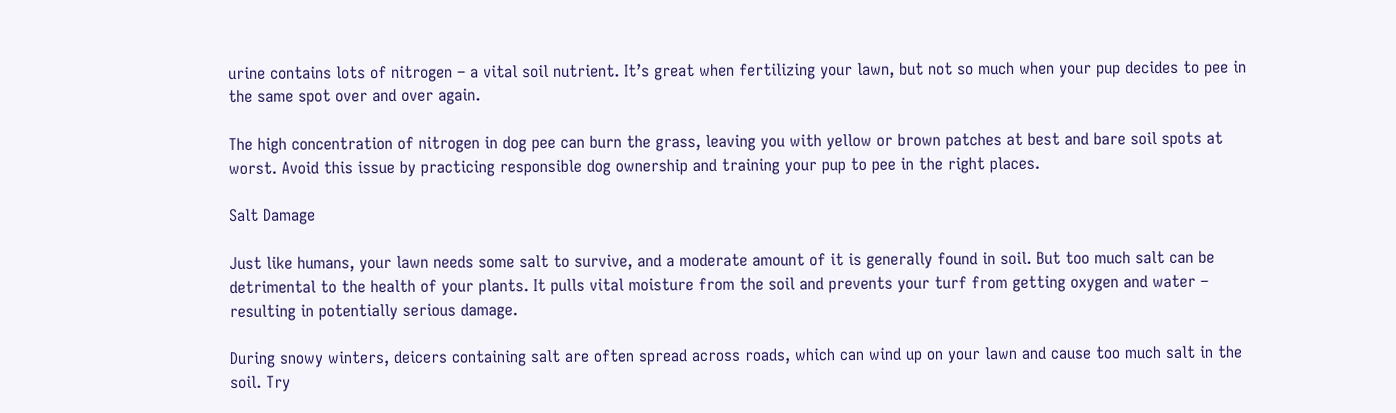urine contains lots of nitrogen – a vital soil nutrient. It’s great when fertilizing your lawn, but not so much when your pup decides to pee in the same spot over and over again.

The high concentration of nitrogen in dog pee can burn the grass, leaving you with yellow or brown patches at best and bare soil spots at worst. Avoid this issue by practicing responsible dog ownership and training your pup to pee in the right places.

Salt Damage

Just like humans, your lawn needs some salt to survive, and a moderate amount of it is generally found in soil. But too much salt can be detrimental to the health of your plants. It pulls vital moisture from the soil and prevents your turf from getting oxygen and water – resulting in potentially serious damage.

During snowy winters, deicers containing salt are often spread across roads, which can wind up on your lawn and cause too much salt in the soil. Try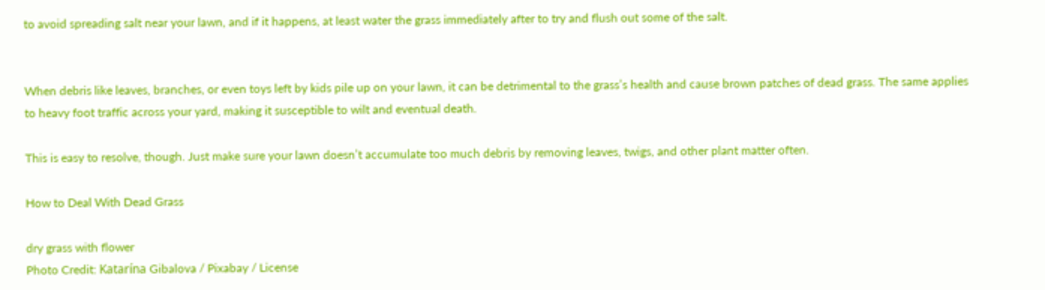to avoid spreading salt near your lawn, and if it happens, at least water the grass immediately after to try and flush out some of the salt.


When debris like leaves, branches, or even toys left by kids pile up on your lawn, it can be detrimental to the grass’s health and cause brown patches of dead grass. The same applies to heavy foot traffic across your yard, making it susceptible to wilt and eventual death.

This is easy to resolve, though. Just make sure your lawn doesn’t accumulate too much debris by removing leaves, twigs, and other plant matter often.

How to Deal With Dead Grass

dry grass with flower
Photo Credit: Katarína Gibalova / Pixabay / License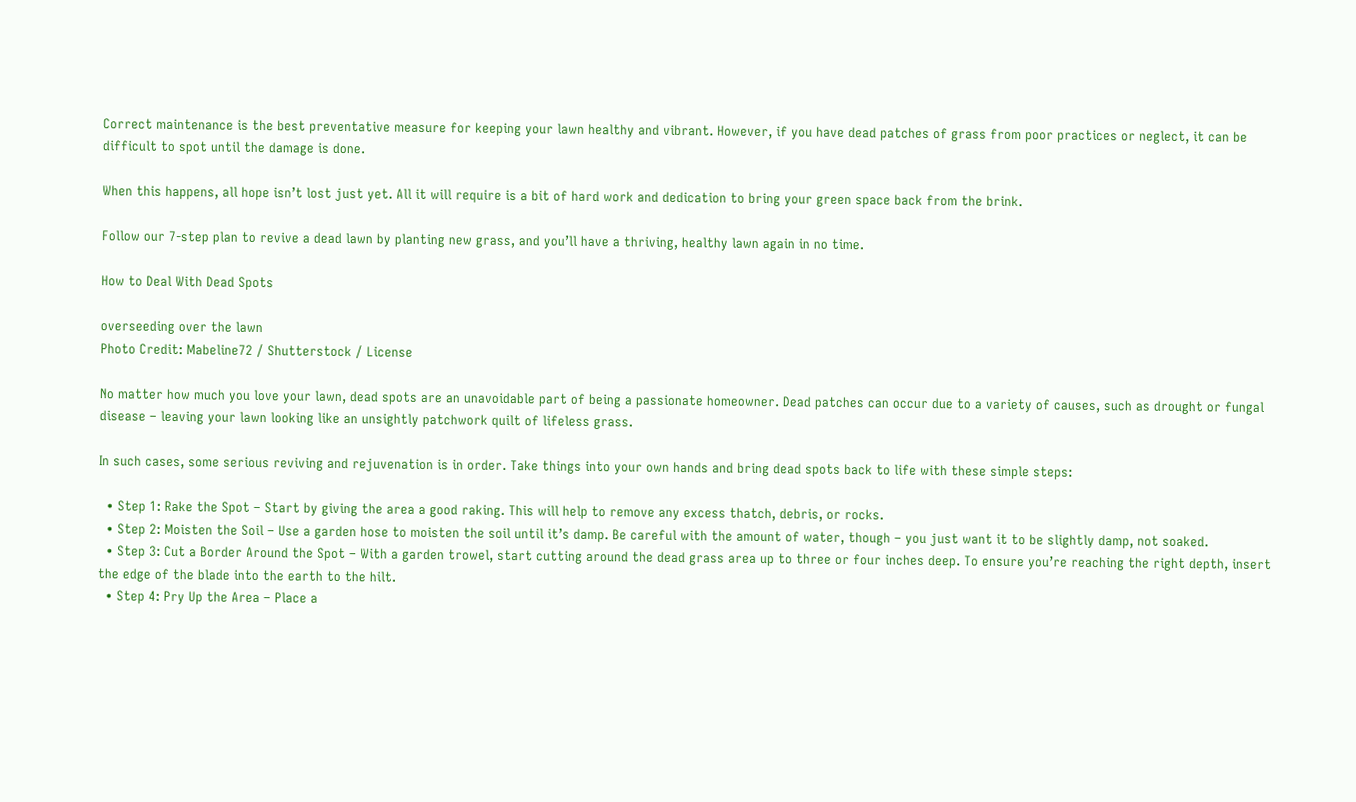Correct maintenance is the best preventative measure for keeping your lawn healthy and vibrant. However, if you have dead patches of grass from poor practices or neglect, it can be difficult to spot until the damage is done.

When this happens, all hope isn’t lost just yet. All it will require is a bit of hard work and dedication to bring your green space back from the brink.

Follow our 7-step plan to revive a dead lawn by planting new grass, and you’ll have a thriving, healthy lawn again in no time.

How to Deal With Dead Spots

overseeding over the lawn
Photo Credit: Mabeline72 / Shutterstock / License

No matter how much you love your lawn, dead spots are an unavoidable part of being a passionate homeowner. Dead patches can occur due to a variety of causes, such as drought or fungal disease – leaving your lawn looking like an unsightly patchwork quilt of lifeless grass.

In such cases, some serious reviving and rejuvenation is in order. Take things into your own hands and bring dead spots back to life with these simple steps:

  • Step 1: Rake the Spot – Start by giving the area a good raking. This will help to remove any excess thatch, debris, or rocks.
  • Step 2: Moisten the Soil – Use a garden hose to moisten the soil until it’s damp. Be careful with the amount of water, though – you just want it to be slightly damp, not soaked.
  • Step 3: Cut a Border Around the Spot – With a garden trowel, start cutting around the dead grass area up to three or four inches deep. To ensure you’re reaching the right depth, insert the edge of the blade into the earth to the hilt.
  • Step 4: Pry Up the Area – Place a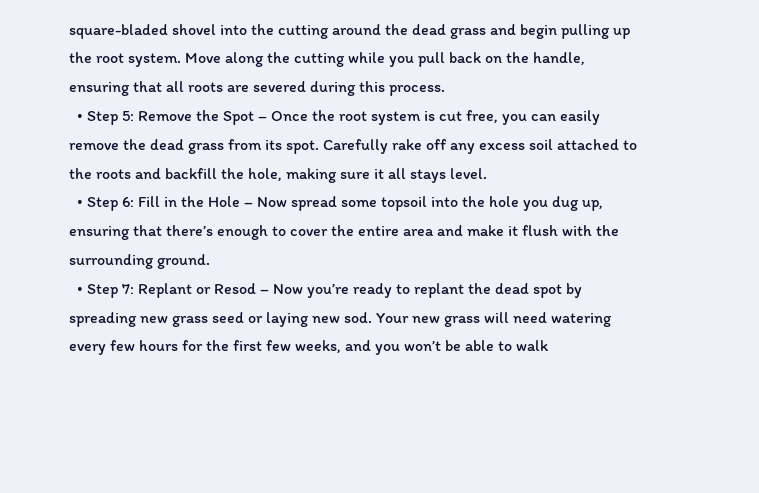square-bladed shovel into the cutting around the dead grass and begin pulling up the root system. Move along the cutting while you pull back on the handle, ensuring that all roots are severed during this process.
  • Step 5: Remove the Spot – Once the root system is cut free, you can easily remove the dead grass from its spot. Carefully rake off any excess soil attached to the roots and backfill the hole, making sure it all stays level.
  • Step 6: Fill in the Hole – Now spread some topsoil into the hole you dug up, ensuring that there’s enough to cover the entire area and make it flush with the surrounding ground.
  • Step 7: Replant or Resod – Now you’re ready to replant the dead spot by spreading new grass seed or laying new sod. Your new grass will need watering every few hours for the first few weeks, and you won’t be able to walk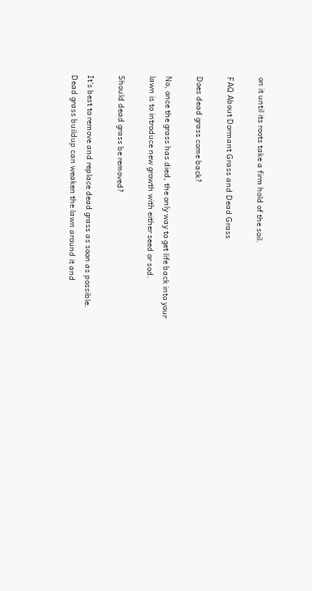on it until its roots take a firm hold of the soil.

FAQ About Dormant Grass and Dead Grass

Does dead grass come back?

No, once the grass has died, the only way to get life back into your lawn is to introduce new growth with either seed or sod.

Should dead grass be removed?

It’s best to remove and replace dead grass as soon as possible. Dead grass buildup can weaken the lawn around it and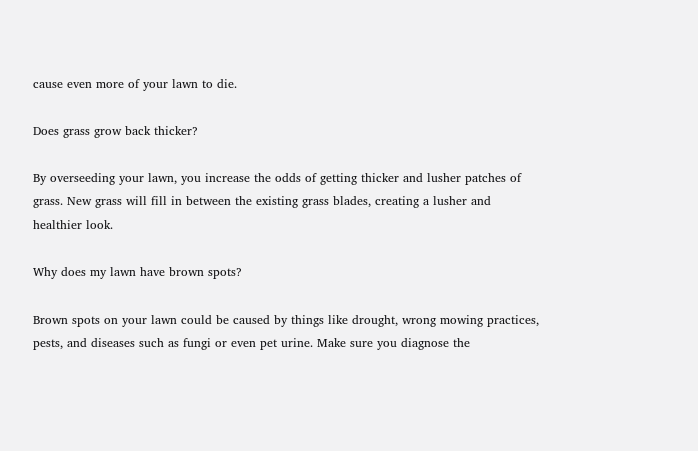cause even more of your lawn to die.

Does grass grow back thicker?

By overseeding your lawn, you increase the odds of getting thicker and lusher patches of grass. New grass will fill in between the existing grass blades, creating a lusher and healthier look.

Why does my lawn have brown spots?

Brown spots on your lawn could be caused by things like drought, wrong mowing practices, pests, and diseases such as fungi or even pet urine. Make sure you diagnose the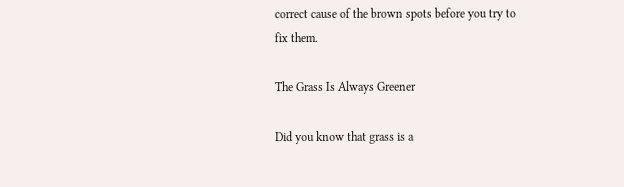correct cause of the brown spots before you try to fix them.

The Grass Is Always Greener

Did you know that grass is a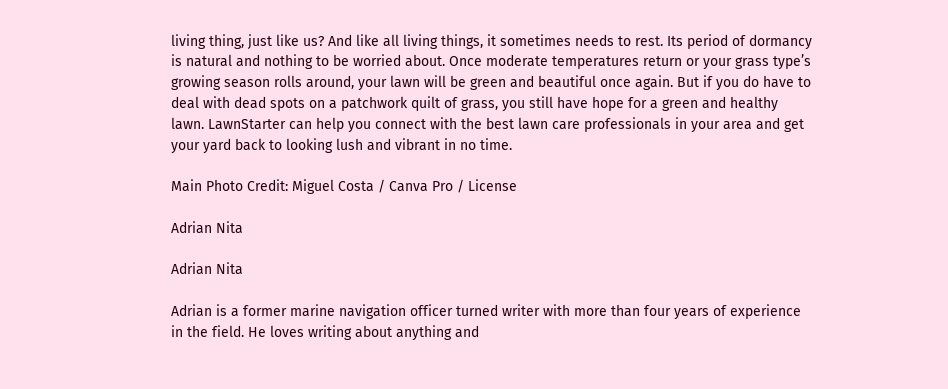living thing, just like us? And like all living things, it sometimes needs to rest. Its period of dormancy is natural and nothing to be worried about. Once moderate temperatures return or your grass type’s growing season rolls around, your lawn will be green and beautiful once again. But if you do have to deal with dead spots on a patchwork quilt of grass, you still have hope for a green and healthy lawn. LawnStarter can help you connect with the best lawn care professionals in your area and get your yard back to looking lush and vibrant in no time.

Main Photo Credit: Miguel Costa / Canva Pro / License

Adrian Nita

Adrian Nita

Adrian is a former marine navigation officer turned writer with more than four years of experience in the field. He loves writing about anything and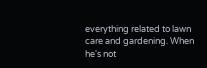everything related to lawn care and gardening. When he's not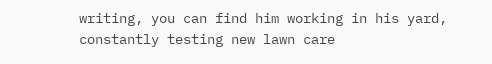writing, you can find him working in his yard, constantly testing new lawn care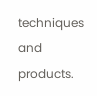techniques and products.